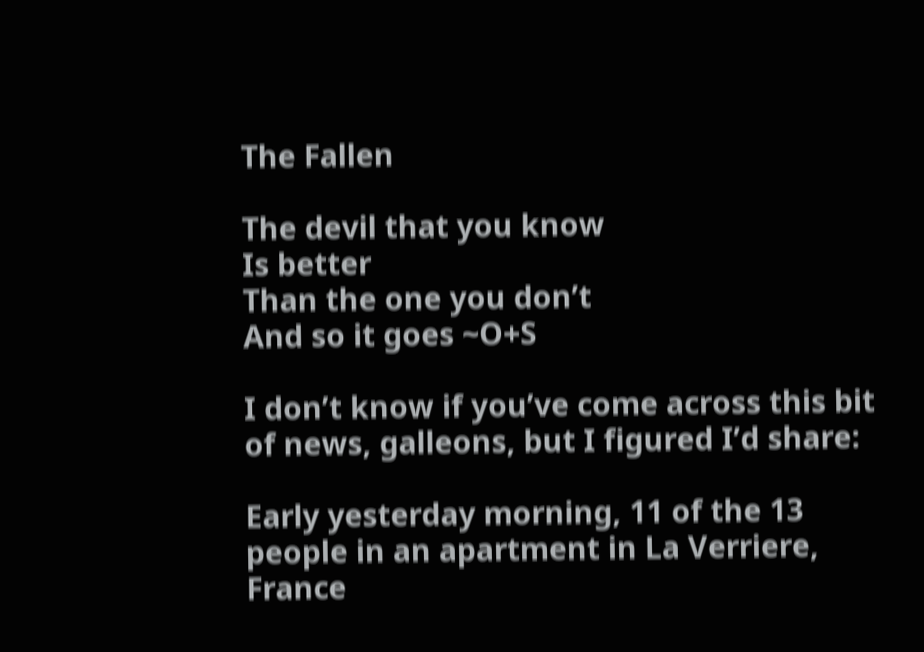The Fallen

The devil that you know
Is better
Than the one you don’t
And so it goes ~O+S

I don’t know if you’ve come across this bit of news, galleons, but I figured I’d share:

Early yesterday morning, 11 of the 13 people in an apartment in La Verriere, France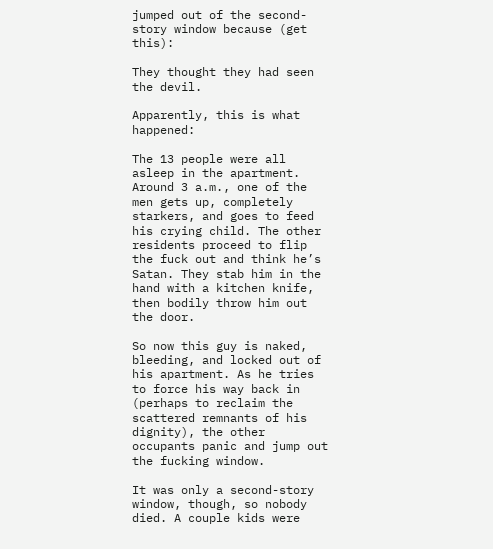jumped out of the second-story window because (get this):

They thought they had seen the devil.

Apparently, this is what happened:

The 13 people were all asleep in the apartment. Around 3 a.m., one of the men gets up, completely starkers, and goes to feed his crying child. The other residents proceed to flip the fuck out and think he’s Satan. They stab him in the hand with a kitchen knife, then bodily throw him out the door.

So now this guy is naked, bleeding, and locked out of his apartment. As he tries to force his way back in (perhaps to reclaim the scattered remnants of his dignity), the other occupants panic and jump out the fucking window.

It was only a second-story window, though, so nobody died. A couple kids were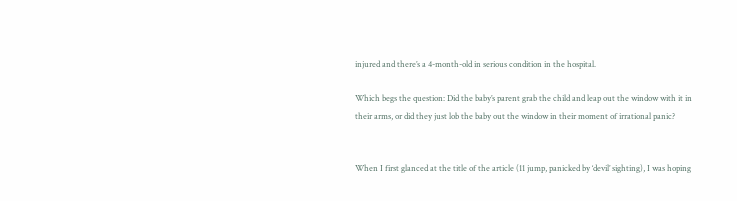injured and there’s a 4-month-old in serious condition in the hospital.

Which begs the question: Did the baby’s parent grab the child and leap out the window with it in their arms, or did they just lob the baby out the window in their moment of irrational panic?


When I first glanced at the title of the article (11 jump, panicked by ‘devil’ sighting), I was hoping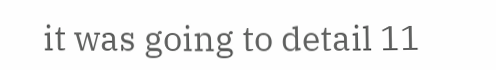it was going to detail 11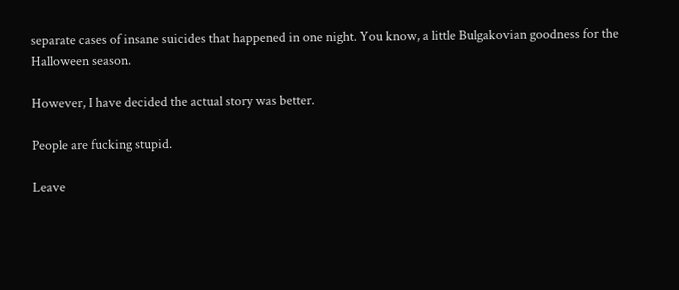separate cases of insane suicides that happened in one night. You know, a little Bulgakovian goodness for the Halloween season.

However, I have decided the actual story was better.

People are fucking stupid.

Leave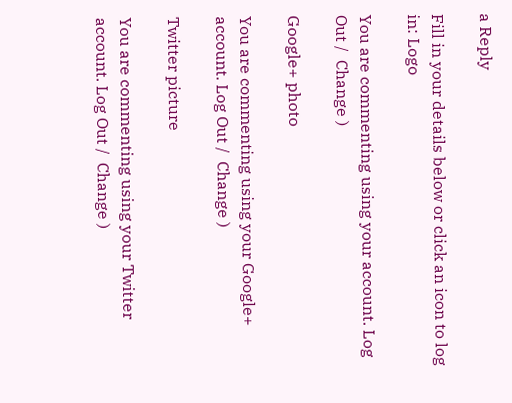a Reply

Fill in your details below or click an icon to log in: Logo

You are commenting using your account. Log Out /  Change )

Google+ photo

You are commenting using your Google+ account. Log Out /  Change )

Twitter picture

You are commenting using your Twitter account. Log Out /  Change )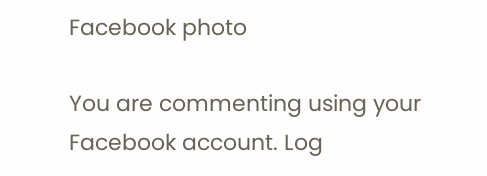Facebook photo

You are commenting using your Facebook account. Log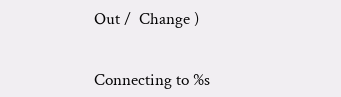Out /  Change )


Connecting to %s